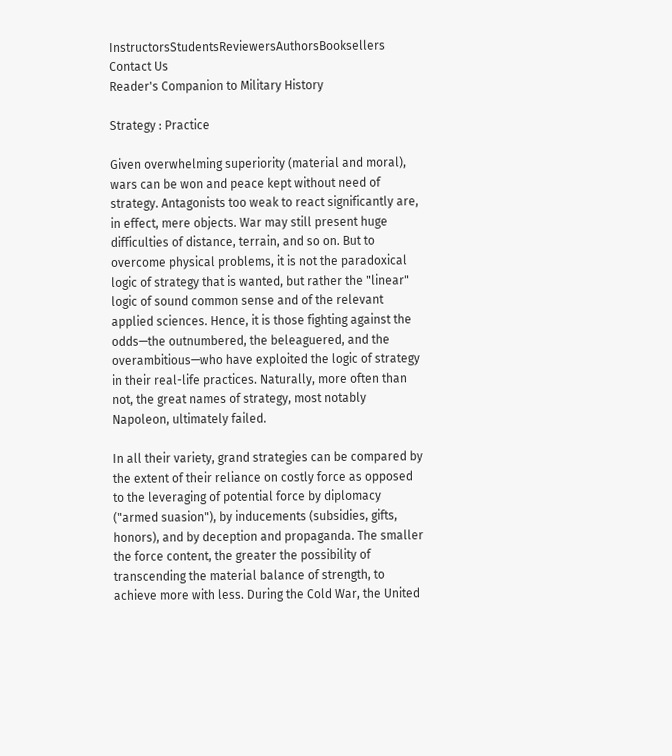InstructorsStudentsReviewersAuthorsBooksellers Contact Us
Reader's Companion to Military History

Strategy : Practice

Given overwhelming superiority (material and moral), wars can be won and peace kept without need of strategy. Antagonists too weak to react significantly are, in effect, mere objects. War may still present huge difficulties of distance, terrain, and so on. But to overcome physical problems, it is not the paradoxical logic of strategy that is wanted, but rather the "linear" logic of sound common sense and of the relevant applied sciences. Hence, it is those fighting against the odds—the outnumbered, the beleaguered, and the overambitious—who have exploited the logic of strategy in their real-life practices. Naturally, more often than not, the great names of strategy, most notably Napoleon, ultimately failed.

In all their variety, grand strategies can be compared by the extent of their reliance on costly force as opposed to the leveraging of potential force by diplomacy ("armed suasion"), by inducements (subsidies, gifts, honors), and by deception and propaganda. The smaller the force content, the greater the possibility of transcending the material balance of strength, to achieve more with less. During the Cold War, the United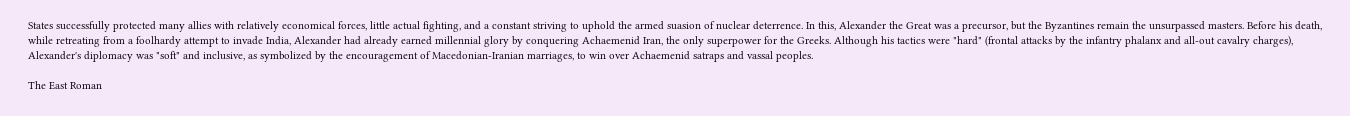States successfully protected many allies with relatively economical forces, little actual fighting, and a constant striving to uphold the armed suasion of nuclear deterrence. In this, Alexander the Great was a precursor, but the Byzantines remain the unsurpassed masters. Before his death, while retreating from a foolhardy attempt to invade India, Alexander had already earned millennial glory by conquering Achaemenid Iran, the only superpower for the Greeks. Although his tactics were "hard" (frontal attacks by the infantry phalanx and all-out cavalry charges), Alexander's diplomacy was "soft" and inclusive, as symbolized by the encouragement of Macedonian-Iranian marriages, to win over Achaemenid satraps and vassal peoples.

The East Roman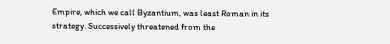Empire, which we call Byzantium, was least Roman in its strategy. Successively threatened from the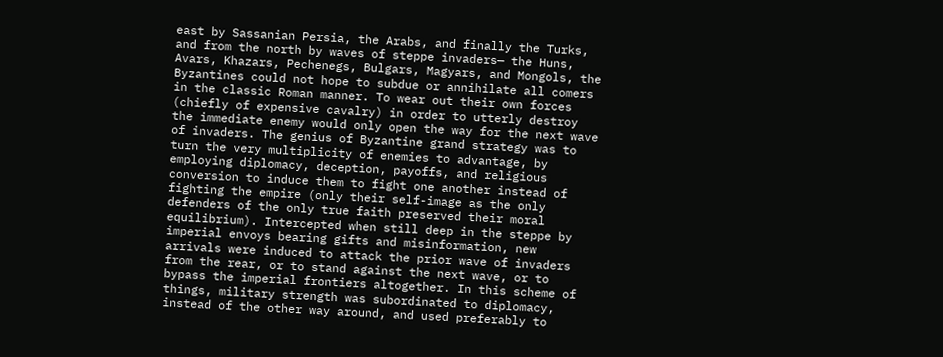east by Sassanian Persia, the Arabs, and finally the Turks, and from the north by waves of steppe invaders— the Huns, Avars, Khazars, Pechenegs, Bulgars, Magyars, and Mongols, the Byzantines could not hope to subdue or annihilate all comers in the classic Roman manner. To wear out their own forces (chiefly of expensive cavalry) in order to utterly destroy the immediate enemy would only open the way for the next wave of invaders. The genius of Byzantine grand strategy was to turn the very multiplicity of enemies to advantage, by employing diplomacy, deception, payoffs, and religious conversion to induce them to fight one another instead of fighting the empire (only their self-image as the only defenders of the only true faith preserved their moral equilibrium). Intercepted when still deep in the steppe by imperial envoys bearing gifts and misinformation, new arrivals were induced to attack the prior wave of invaders from the rear, or to stand against the next wave, or to bypass the imperial frontiers altogether. In this scheme of things, military strength was subordinated to diplomacy, instead of the other way around, and used preferably to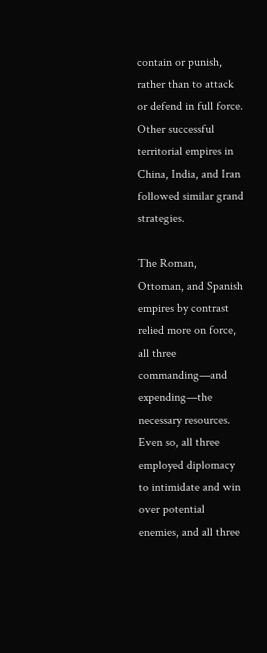contain or punish, rather than to attack or defend in full force. Other successful territorial empires in China, India, and Iran followed similar grand strategies.

The Roman, Ottoman, and Spanish empires by contrast relied more on force, all three commanding—and expending—the necessary resources. Even so, all three employed diplomacy to intimidate and win over potential enemies, and all three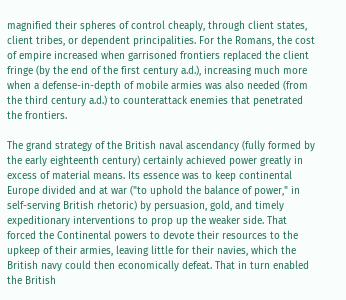magnified their spheres of control cheaply, through client states, client tribes, or dependent principalities. For the Romans, the cost of empire increased when garrisoned frontiers replaced the client fringe (by the end of the first century a.d.), increasing much more when a defense-in-depth of mobile armies was also needed (from the third century a.d.) to counterattack enemies that penetrated the frontiers.

The grand strategy of the British naval ascendancy (fully formed by the early eighteenth century) certainly achieved power greatly in excess of material means. Its essence was to keep continental Europe divided and at war ("to uphold the balance of power," in self-serving British rhetoric) by persuasion, gold, and timely expeditionary interventions to prop up the weaker side. That forced the Continental powers to devote their resources to the upkeep of their armies, leaving little for their navies, which the British navy could then economically defeat. That in turn enabled the British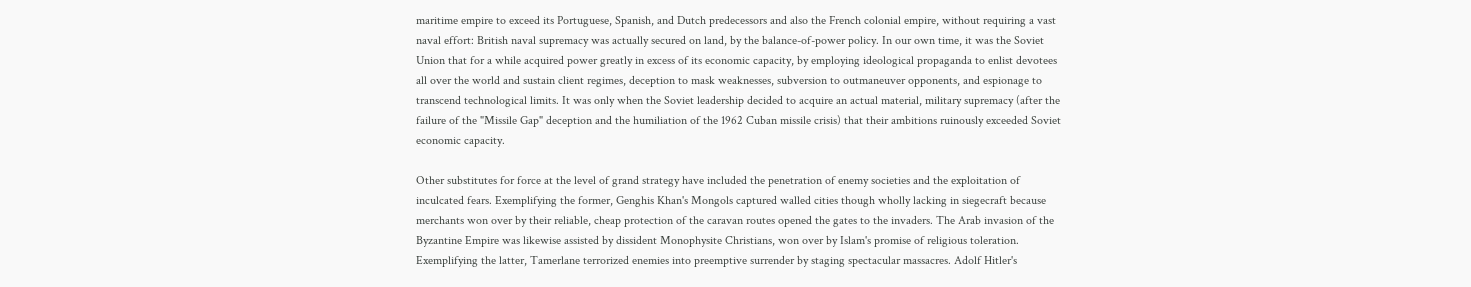maritime empire to exceed its Portuguese, Spanish, and Dutch predecessors and also the French colonial empire, without requiring a vast naval effort: British naval supremacy was actually secured on land, by the balance-of-power policy. In our own time, it was the Soviet Union that for a while acquired power greatly in excess of its economic capacity, by employing ideological propaganda to enlist devotees all over the world and sustain client regimes, deception to mask weaknesses, subversion to outmaneuver opponents, and espionage to transcend technological limits. It was only when the Soviet leadership decided to acquire an actual material, military supremacy (after the failure of the "Missile Gap" deception and the humiliation of the 1962 Cuban missile crisis) that their ambitions ruinously exceeded Soviet economic capacity.

Other substitutes for force at the level of grand strategy have included the penetration of enemy societies and the exploitation of inculcated fears. Exemplifying the former, Genghis Khan's Mongols captured walled cities though wholly lacking in siegecraft because merchants won over by their reliable, cheap protection of the caravan routes opened the gates to the invaders. The Arab invasion of the Byzantine Empire was likewise assisted by dissident Monophysite Christians, won over by Islam's promise of religious toleration. Exemplifying the latter, Tamerlane terrorized enemies into preemptive surrender by staging spectacular massacres. Adolf Hitler's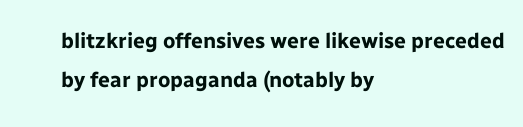blitzkrieg offensives were likewise preceded by fear propaganda (notably by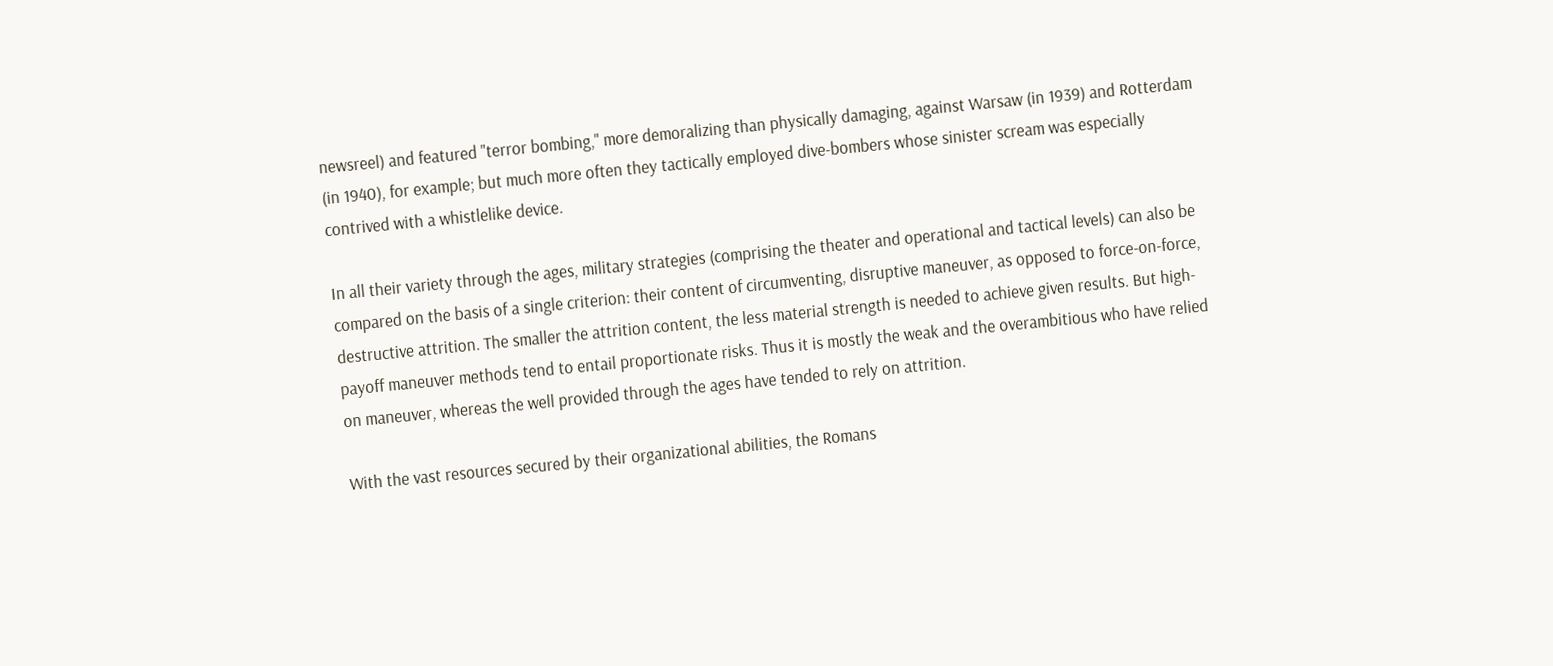newsreel) and featured "terror bombing," more demoralizing than physically damaging, against Warsaw (in 1939) and Rotterdam (in 1940), for example; but much more often they tactically employed dive-bombers whose sinister scream was especially contrived with a whistlelike device.

In all their variety through the ages, military strategies (comprising the theater and operational and tactical levels) can also be compared on the basis of a single criterion: their content of circumventing, disruptive maneuver, as opposed to force-on-force, destructive attrition. The smaller the attrition content, the less material strength is needed to achieve given results. But high-payoff maneuver methods tend to entail proportionate risks. Thus it is mostly the weak and the overambitious who have relied on maneuver, whereas the well provided through the ages have tended to rely on attrition.

With the vast resources secured by their organizational abilities, the Romans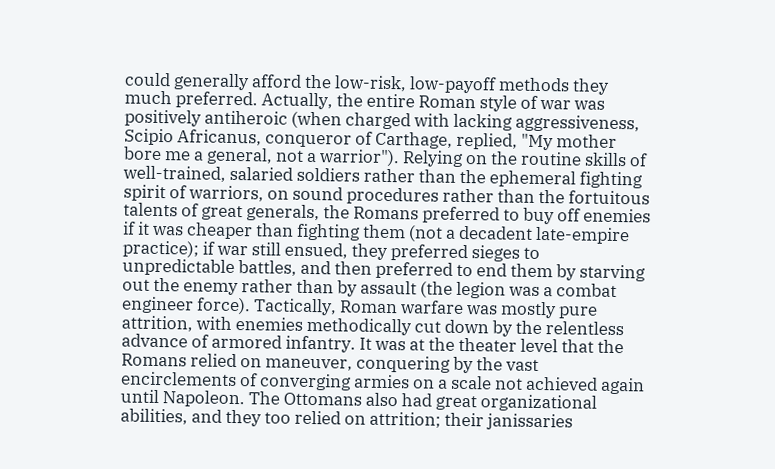could generally afford the low-risk, low-payoff methods they much preferred. Actually, the entire Roman style of war was positively antiheroic (when charged with lacking aggressiveness, Scipio Africanus, conqueror of Carthage, replied, "My mother bore me a general, not a warrior"). Relying on the routine skills of well-trained, salaried soldiers rather than the ephemeral fighting spirit of warriors, on sound procedures rather than the fortuitous talents of great generals, the Romans preferred to buy off enemies if it was cheaper than fighting them (not a decadent late-empire practice); if war still ensued, they preferred sieges to unpredictable battles, and then preferred to end them by starving out the enemy rather than by assault (the legion was a combat engineer force). Tactically, Roman warfare was mostly pure attrition, with enemies methodically cut down by the relentless advance of armored infantry. It was at the theater level that the Romans relied on maneuver, conquering by the vast encirclements of converging armies on a scale not achieved again until Napoleon. The Ottomans also had great organizational abilities, and they too relied on attrition; their janissaries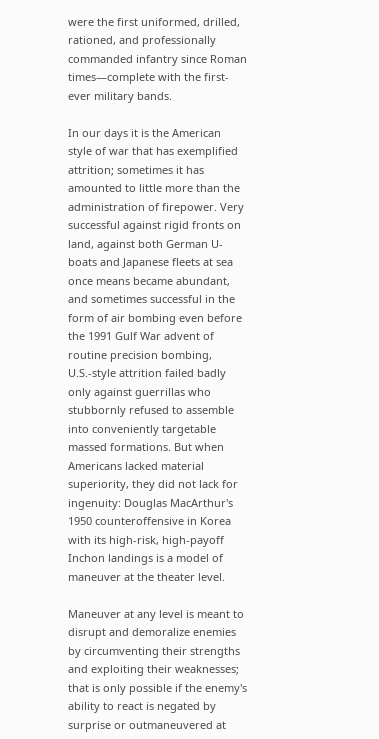were the first uniformed, drilled, rationed, and professionally commanded infantry since Roman times—complete with the first-ever military bands.

In our days it is the American style of war that has exemplified attrition; sometimes it has amounted to little more than the administration of firepower. Very successful against rigid fronts on land, against both German U-boats and Japanese fleets at sea once means became abundant, and sometimes successful in the form of air bombing even before the 1991 Gulf War advent of routine precision bombing, U.S.-style attrition failed badly only against guerrillas who stubbornly refused to assemble into conveniently targetable massed formations. But when Americans lacked material superiority, they did not lack for ingenuity: Douglas MacArthur's 1950 counteroffensive in Korea with its high-risk, high-payoff Inchon landings is a model of maneuver at the theater level.

Maneuver at any level is meant to disrupt and demoralize enemies by circumventing their strengths and exploiting their weaknesses; that is only possible if the enemy's ability to react is negated by surprise or outmaneuvered at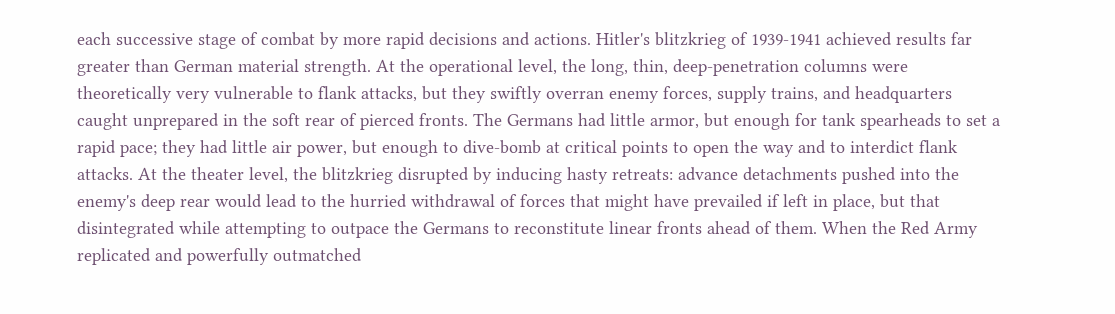each successive stage of combat by more rapid decisions and actions. Hitler's blitzkrieg of 1939-1941 achieved results far greater than German material strength. At the operational level, the long, thin, deep-penetration columns were theoretically very vulnerable to flank attacks, but they swiftly overran enemy forces, supply trains, and headquarters caught unprepared in the soft rear of pierced fronts. The Germans had little armor, but enough for tank spearheads to set a rapid pace; they had little air power, but enough to dive-bomb at critical points to open the way and to interdict flank attacks. At the theater level, the blitzkrieg disrupted by inducing hasty retreats: advance detachments pushed into the enemy's deep rear would lead to the hurried withdrawal of forces that might have prevailed if left in place, but that disintegrated while attempting to outpace the Germans to reconstitute linear fronts ahead of them. When the Red Army replicated and powerfully outmatched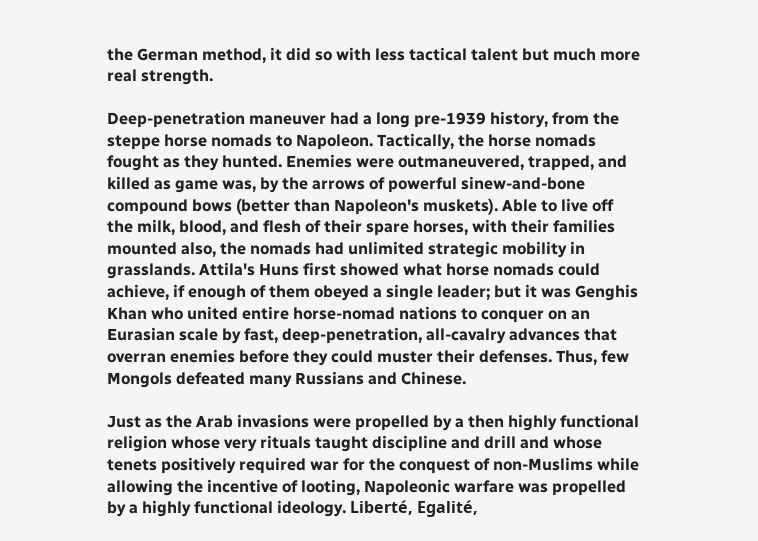the German method, it did so with less tactical talent but much more real strength.

Deep-penetration maneuver had a long pre-1939 history, from the steppe horse nomads to Napoleon. Tactically, the horse nomads fought as they hunted. Enemies were outmaneuvered, trapped, and killed as game was, by the arrows of powerful sinew-and-bone compound bows (better than Napoleon's muskets). Able to live off the milk, blood, and flesh of their spare horses, with their families mounted also, the nomads had unlimited strategic mobility in grasslands. Attila's Huns first showed what horse nomads could achieve, if enough of them obeyed a single leader; but it was Genghis Khan who united entire horse-nomad nations to conquer on an Eurasian scale by fast, deep-penetration, all-cavalry advances that overran enemies before they could muster their defenses. Thus, few Mongols defeated many Russians and Chinese.

Just as the Arab invasions were propelled by a then highly functional religion whose very rituals taught discipline and drill and whose tenets positively required war for the conquest of non-Muslims while allowing the incentive of looting, Napoleonic warfare was propelled by a highly functional ideology. Liberté, Egalité,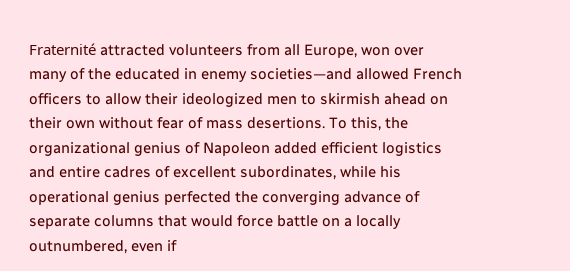Fraternité attracted volunteers from all Europe, won over many of the educated in enemy societies—and allowed French officers to allow their ideologized men to skirmish ahead on their own without fear of mass desertions. To this, the organizational genius of Napoleon added efficient logistics and entire cadres of excellent subordinates, while his operational genius perfected the converging advance of separate columns that would force battle on a locally outnumbered, even if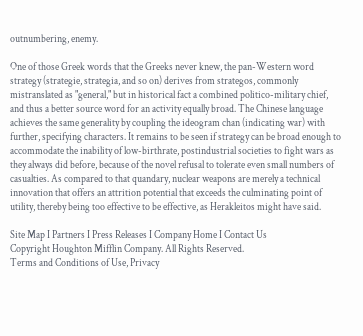outnumbering, enemy.

One of those Greek words that the Greeks never knew, the pan-Western word strategy (strategie, strategia, and so on) derives from strategos, commonly mistranslated as "general," but in historical fact a combined politico-military chief, and thus a better source word for an activity equally broad. The Chinese language achieves the same generality by coupling the ideogram chan (indicating war) with further, specifying characters. It remains to be seen if strategy can be broad enough to accommodate the inability of low-birthrate, postindustrial societies to fight wars as they always did before, because of the novel refusal to tolerate even small numbers of casualties. As compared to that quandary, nuclear weapons are merely a technical innovation that offers an attrition potential that exceeds the culminating point of utility, thereby being too effective to be effective, as Herakleitos might have said.

Site Map I Partners I Press Releases I Company Home I Contact Us
Copyright Houghton Mifflin Company. All Rights Reserved.
Terms and Conditions of Use, Privacy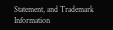Statement, and Trademark Information